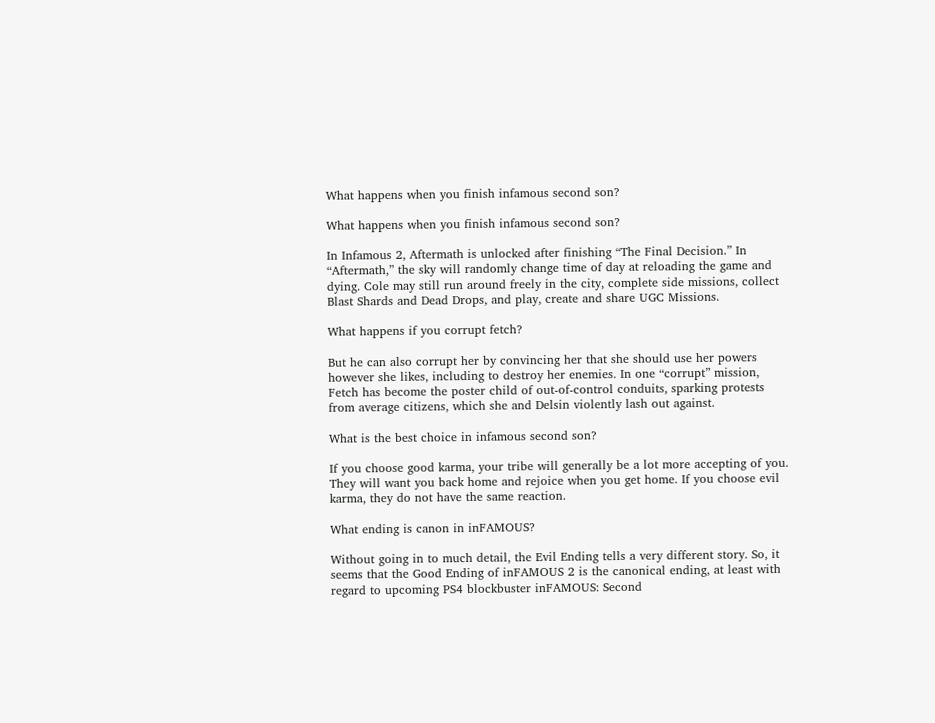What happens when you finish infamous second son?

What happens when you finish infamous second son?

In Infamous 2, Aftermath is unlocked after finishing “The Final Decision.” In “Aftermath,” the sky will randomly change time of day at reloading the game and dying. Cole may still run around freely in the city, complete side missions, collect Blast Shards and Dead Drops, and play, create and share UGC Missions.

What happens if you corrupt fetch?

But he can also corrupt her by convincing her that she should use her powers however she likes, including to destroy her enemies. In one “corrupt” mission, Fetch has become the poster child of out-of-control conduits, sparking protests from average citizens, which she and Delsin violently lash out against.

What is the best choice in infamous second son?

If you choose good karma, your tribe will generally be a lot more accepting of you. They will want you back home and rejoice when you get home. If you choose evil karma, they do not have the same reaction.

What ending is canon in inFAMOUS?

Without going in to much detail, the Evil Ending tells a very different story. So, it seems that the Good Ending of inFAMOUS 2 is the canonical ending, at least with regard to upcoming PS4 blockbuster inFAMOUS: Second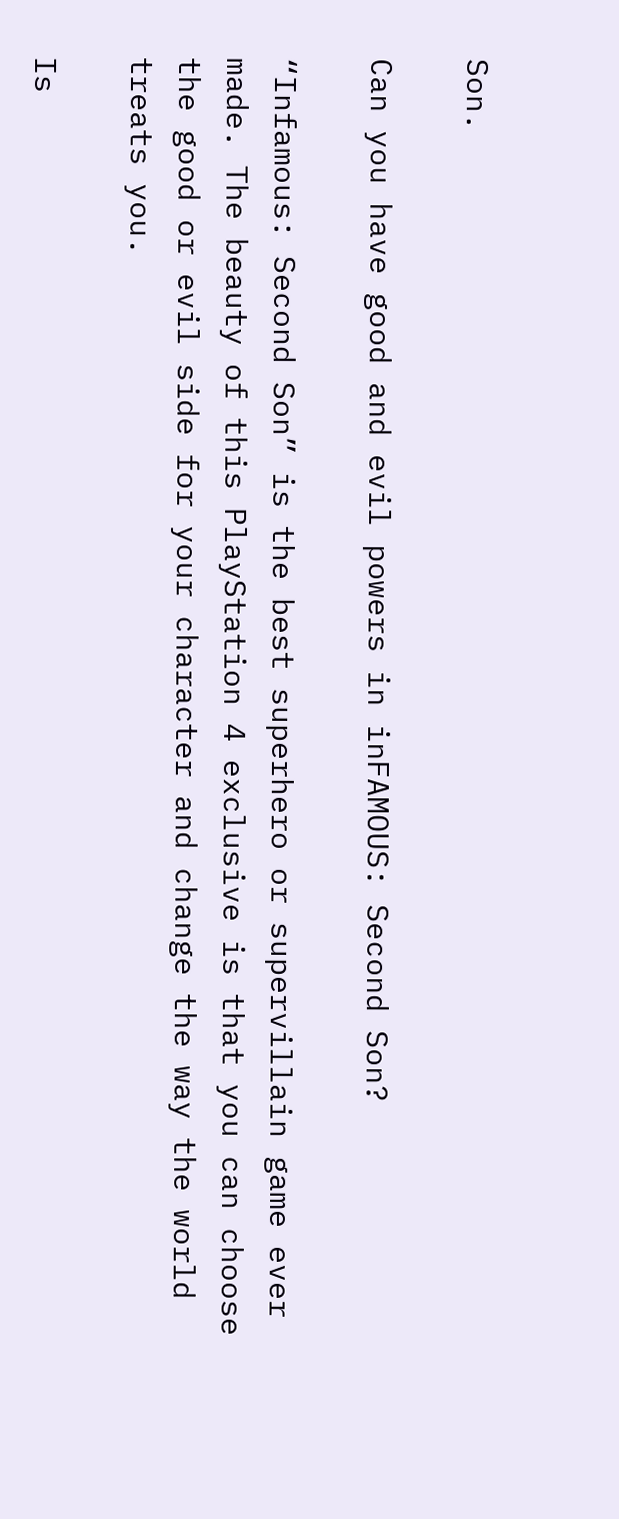Son.

Can you have good and evil powers in inFAMOUS: Second Son?

“Infamous: Second Son” is the best superhero or supervillain game ever made. The beauty of this PlayStation 4 exclusive is that you can choose the good or evil side for your character and change the way the world treats you.

Is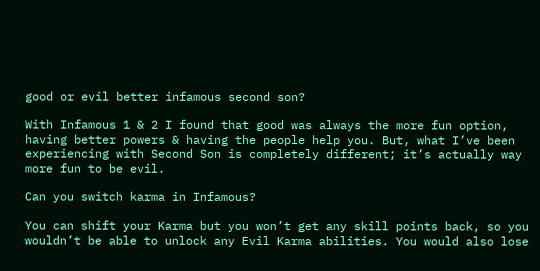good or evil better infamous second son?

With Infamous 1 & 2 I found that good was always the more fun option, having better powers & having the people help you. But, what I’ve been experiencing with Second Son is completely different; it’s actually way more fun to be evil.

Can you switch karma in Infamous?

You can shift your Karma but you won’t get any skill points back, so you wouldn’t be able to unlock any Evil Karma abilities. You would also lose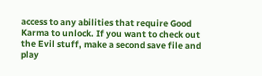access to any abilities that require Good Karma to unlock. If you want to check out the Evil stuff, make a second save file and play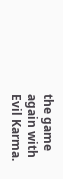the game again with Evil Karma.